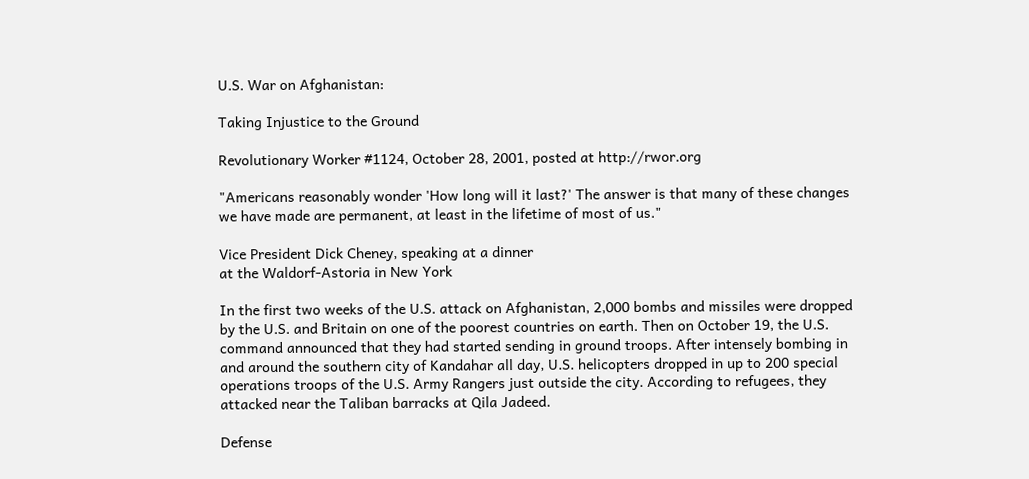U.S. War on Afghanistan:

Taking Injustice to the Ground

Revolutionary Worker #1124, October 28, 2001, posted at http://rwor.org

"Americans reasonably wonder 'How long will it last?' The answer is that many of these changes we have made are permanent, at least in the lifetime of most of us."

Vice President Dick Cheney, speaking at a dinner
at the Waldorf-Astoria in New York

In the first two weeks of the U.S. attack on Afghanistan, 2,000 bombs and missiles were dropped by the U.S. and Britain on one of the poorest countries on earth. Then on October 19, the U.S. command announced that they had started sending in ground troops. After intensely bombing in and around the southern city of Kandahar all day, U.S. helicopters dropped in up to 200 special operations troops of the U.S. Army Rangers just outside the city. According to refugees, they attacked near the Taliban barracks at Qila Jadeed.

Defense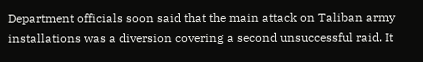Department officials soon said that the main attack on Taliban army installations was a diversion covering a second unsuccessful raid. It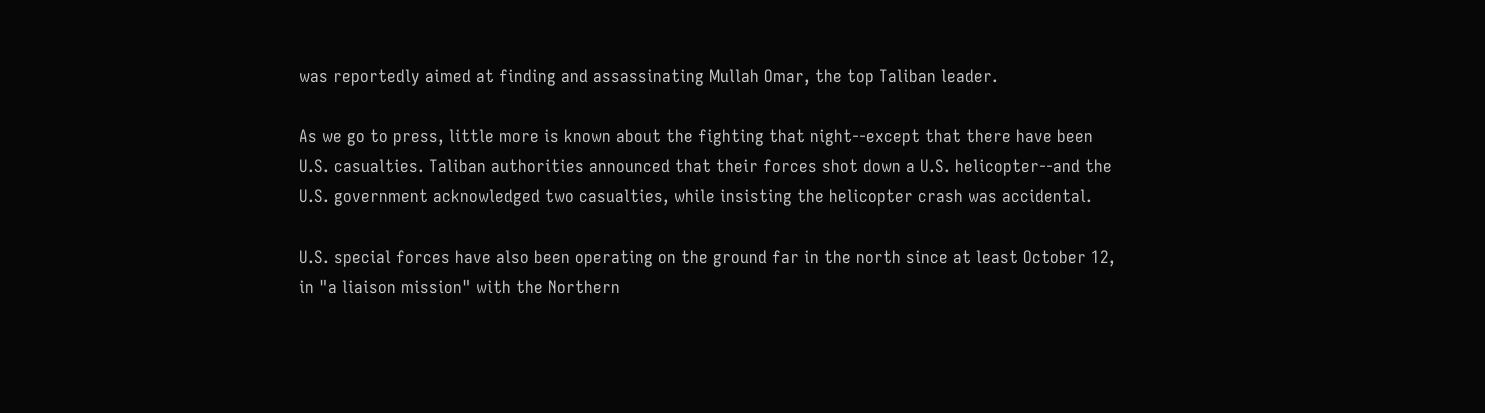was reportedly aimed at finding and assassinating Mullah Omar, the top Taliban leader.

As we go to press, little more is known about the fighting that night--except that there have been U.S. casualties. Taliban authorities announced that their forces shot down a U.S. helicopter--and the U.S. government acknowledged two casualties, while insisting the helicopter crash was accidental.

U.S. special forces have also been operating on the ground far in the north since at least October 12, in "a liaison mission" with the Northern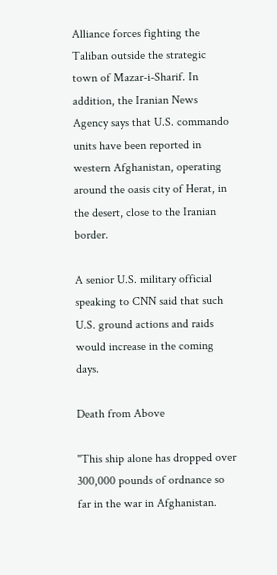Alliance forces fighting the Taliban outside the strategic town of Mazar-i-Sharif. In addition, the Iranian News Agency says that U.S. commando units have been reported in western Afghanistan, operating around the oasis city of Herat, in the desert, close to the Iranian border.

A senior U.S. military official speaking to CNN said that such U.S. ground actions and raids would increase in the coming days.

Death from Above

"This ship alone has dropped over 300,000 pounds of ordnance so far in the war in Afghanistan.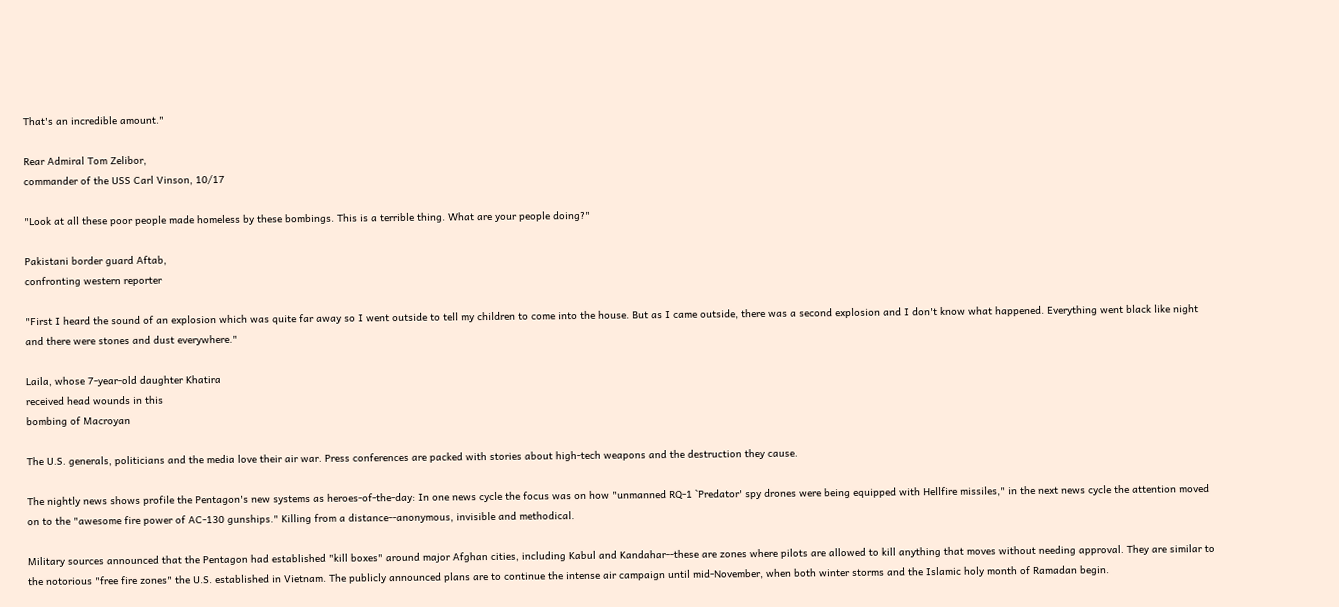That's an incredible amount."

Rear Admiral Tom Zelibor,
commander of the USS Carl Vinson, 10/17

"Look at all these poor people made homeless by these bombings. This is a terrible thing. What are your people doing?"

Pakistani border guard Aftab,
confronting western reporter

"First I heard the sound of an explosion which was quite far away so I went outside to tell my children to come into the house. But as I came outside, there was a second explosion and I don't know what happened. Everything went black like night and there were stones and dust everywhere."

Laila, whose 7-year-old daughter Khatira
received head wounds in this
bombing of Macroyan

The U.S. generals, politicians and the media love their air war. Press conferences are packed with stories about high-tech weapons and the destruction they cause.

The nightly news shows profile the Pentagon's new systems as heroes-of-the-day: In one news cycle the focus was on how "unmanned RQ-1 `Predator' spy drones were being equipped with Hellfire missiles," in the next news cycle the attention moved on to the "awesome fire power of AC-130 gunships." Killing from a distance--anonymous, invisible and methodical.

Military sources announced that the Pentagon had established "kill boxes" around major Afghan cities, including Kabul and Kandahar--these are zones where pilots are allowed to kill anything that moves without needing approval. They are similar to the notorious "free fire zones" the U.S. established in Vietnam. The publicly announced plans are to continue the intense air campaign until mid-November, when both winter storms and the Islamic holy month of Ramadan begin.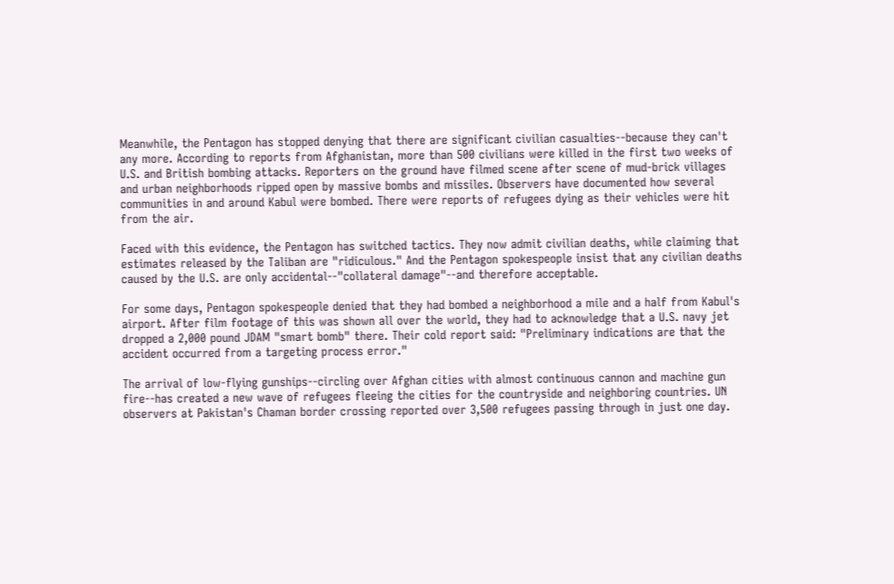Meanwhile, the Pentagon has stopped denying that there are significant civilian casualties--because they can't any more. According to reports from Afghanistan, more than 500 civilians were killed in the first two weeks of U.S. and British bombing attacks. Reporters on the ground have filmed scene after scene of mud-brick villages and urban neighborhoods ripped open by massive bombs and missiles. Observers have documented how several communities in and around Kabul were bombed. There were reports of refugees dying as their vehicles were hit from the air.

Faced with this evidence, the Pentagon has switched tactics. They now admit civilian deaths, while claiming that estimates released by the Taliban are "ridiculous." And the Pentagon spokespeople insist that any civilian deaths caused by the U.S. are only accidental--"collateral damage"--and therefore acceptable.

For some days, Pentagon spokespeople denied that they had bombed a neighborhood a mile and a half from Kabul's airport. After film footage of this was shown all over the world, they had to acknowledge that a U.S. navy jet dropped a 2,000 pound JDAM "smart bomb" there. Their cold report said: "Preliminary indications are that the accident occurred from a targeting process error."

The arrival of low-flying gunships--circling over Afghan cities with almost continuous cannon and machine gun fire--has created a new wave of refugees fleeing the cities for the countryside and neighboring countries. UN observers at Pakistan's Chaman border crossing reported over 3,500 refugees passing through in just one day.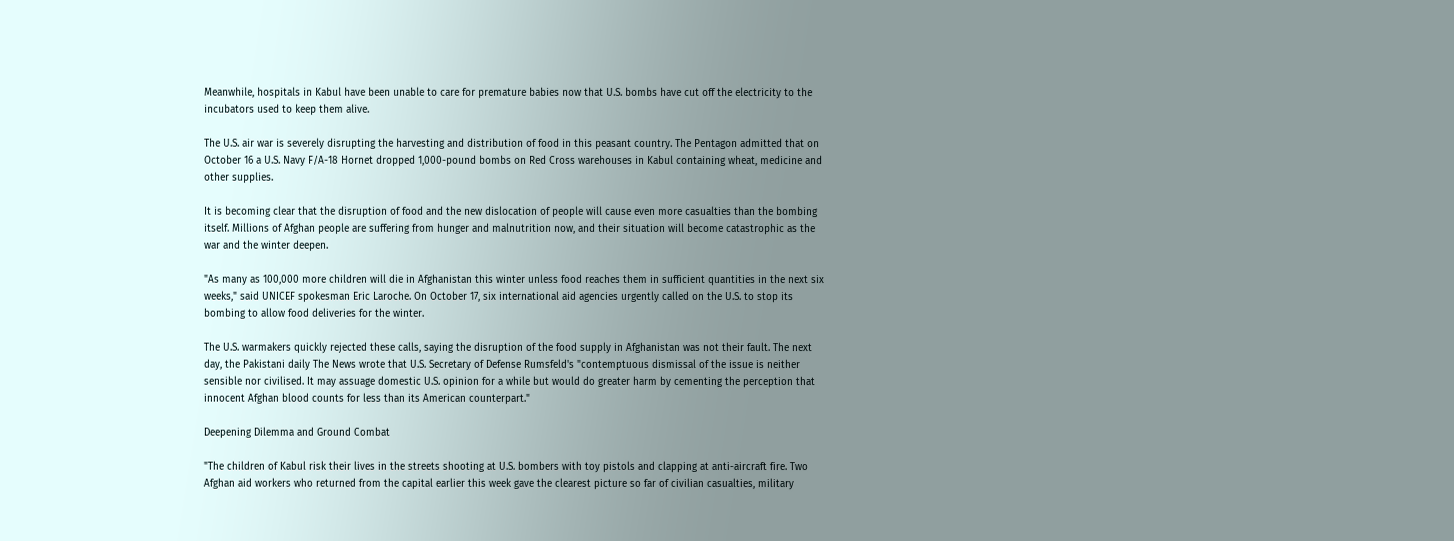Meanwhile, hospitals in Kabul have been unable to care for premature babies now that U.S. bombs have cut off the electricity to the incubators used to keep them alive.

The U.S. air war is severely disrupting the harvesting and distribution of food in this peasant country. The Pentagon admitted that on October 16 a U.S. Navy F/A-18 Hornet dropped 1,000-pound bombs on Red Cross warehouses in Kabul containing wheat, medicine and other supplies.

It is becoming clear that the disruption of food and the new dislocation of people will cause even more casualties than the bombing itself. Millions of Afghan people are suffering from hunger and malnutrition now, and their situation will become catastrophic as the war and the winter deepen.

"As many as 100,000 more children will die in Afghanistan this winter unless food reaches them in sufficient quantities in the next six weeks," said UNICEF spokesman Eric Laroche. On October 17, six international aid agencies urgently called on the U.S. to stop its bombing to allow food deliveries for the winter.

The U.S. warmakers quickly rejected these calls, saying the disruption of the food supply in Afghanistan was not their fault. The next day, the Pakistani daily The News wrote that U.S. Secretary of Defense Rumsfeld's "contemptuous dismissal of the issue is neither sensible nor civilised. It may assuage domestic U.S. opinion for a while but would do greater harm by cementing the perception that innocent Afghan blood counts for less than its American counterpart."

Deepening Dilemma and Ground Combat

"The children of Kabul risk their lives in the streets shooting at U.S. bombers with toy pistols and clapping at anti-aircraft fire. Two Afghan aid workers who returned from the capital earlier this week gave the clearest picture so far of civilian casualties, military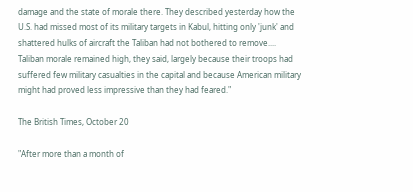damage and the state of morale there. They described yesterday how the U.S. had missed most of its military targets in Kabul, hitting only 'junk' and shattered hulks of aircraft the Taliban had not bothered to remove.... Taliban morale remained high, they said, largely because their troops had suffered few military casualties in the capital and because American military might had proved less impressive than they had feared."

The British Times, October 20

"After more than a month of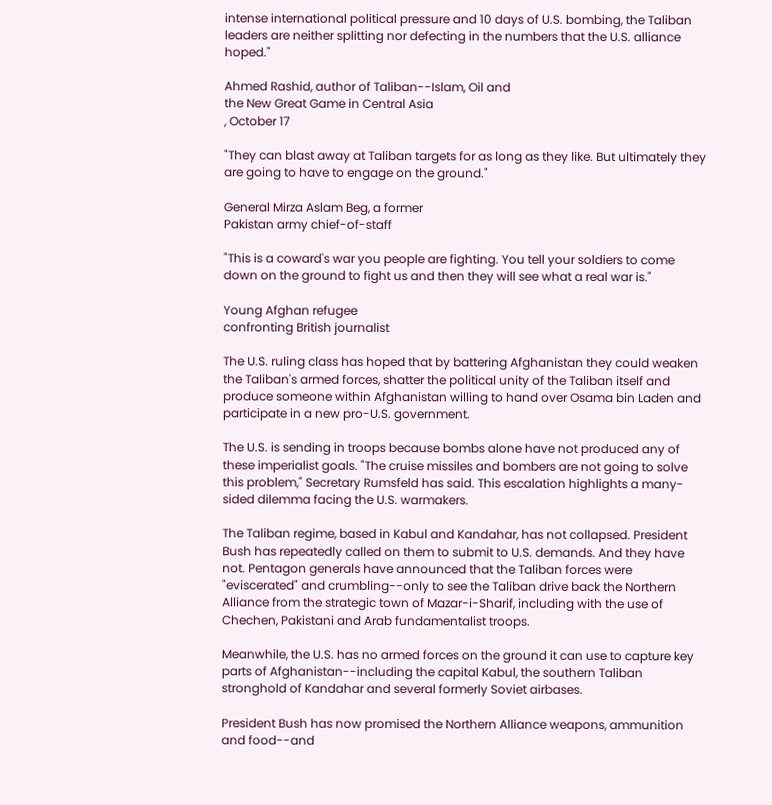intense international political pressure and 10 days of U.S. bombing, the Taliban leaders are neither splitting nor defecting in the numbers that the U.S. alliance hoped."

Ahmed Rashid, author of Taliban--Islam, Oil and
the New Great Game in Central Asia
, October 17

"They can blast away at Taliban targets for as long as they like. But ultimately they are going to have to engage on the ground."

General Mirza Aslam Beg, a former
Pakistan army chief-of-staff

"This is a coward's war you people are fighting. You tell your soldiers to come down on the ground to fight us and then they will see what a real war is."

Young Afghan refugee
confronting British journalist

The U.S. ruling class has hoped that by battering Afghanistan they could weaken the Taliban's armed forces, shatter the political unity of the Taliban itself and produce someone within Afghanistan willing to hand over Osama bin Laden and participate in a new pro-U.S. government.

The U.S. is sending in troops because bombs alone have not produced any of these imperialist goals. "The cruise missiles and bombers are not going to solve this problem," Secretary Rumsfeld has said. This escalation highlights a many-sided dilemma facing the U.S. warmakers.

The Taliban regime, based in Kabul and Kandahar, has not collapsed. President Bush has repeatedly called on them to submit to U.S. demands. And they have not. Pentagon generals have announced that the Taliban forces were "eviscerated" and crumbling--only to see the Taliban drive back the Northern Alliance from the strategic town of Mazar-i-Sharif, including with the use of Chechen, Pakistani and Arab fundamentalist troops.

Meanwhile, the U.S. has no armed forces on the ground it can use to capture key parts of Afghanistan--including the capital Kabul, the southern Taliban stronghold of Kandahar and several formerly Soviet airbases.

President Bush has now promised the Northern Alliance weapons, ammunition and food--and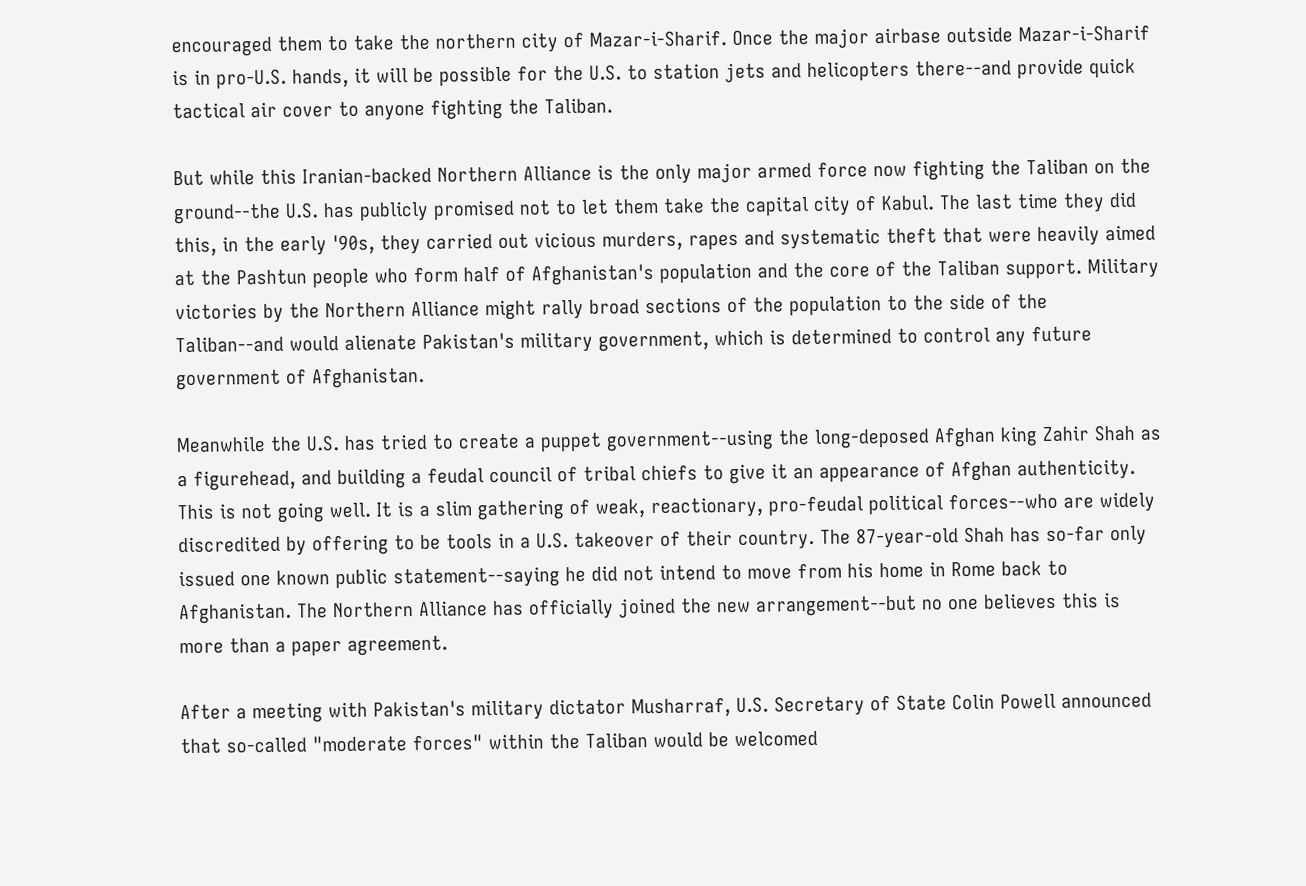encouraged them to take the northern city of Mazar-i-Sharif. Once the major airbase outside Mazar-i-Sharif is in pro-U.S. hands, it will be possible for the U.S. to station jets and helicopters there--and provide quick tactical air cover to anyone fighting the Taliban.

But while this Iranian-backed Northern Alliance is the only major armed force now fighting the Taliban on the ground--the U.S. has publicly promised not to let them take the capital city of Kabul. The last time they did this, in the early '90s, they carried out vicious murders, rapes and systematic theft that were heavily aimed at the Pashtun people who form half of Afghanistan's population and the core of the Taliban support. Military victories by the Northern Alliance might rally broad sections of the population to the side of the Taliban--and would alienate Pakistan's military government, which is determined to control any future government of Afghanistan.

Meanwhile the U.S. has tried to create a puppet government--using the long-deposed Afghan king Zahir Shah as a figurehead, and building a feudal council of tribal chiefs to give it an appearance of Afghan authenticity. This is not going well. It is a slim gathering of weak, reactionary, pro-feudal political forces--who are widely discredited by offering to be tools in a U.S. takeover of their country. The 87-year-old Shah has so-far only issued one known public statement--saying he did not intend to move from his home in Rome back to Afghanistan. The Northern Alliance has officially joined the new arrangement--but no one believes this is more than a paper agreement.

After a meeting with Pakistan's military dictator Musharraf, U.S. Secretary of State Colin Powell announced that so-called "moderate forces" within the Taliban would be welcomed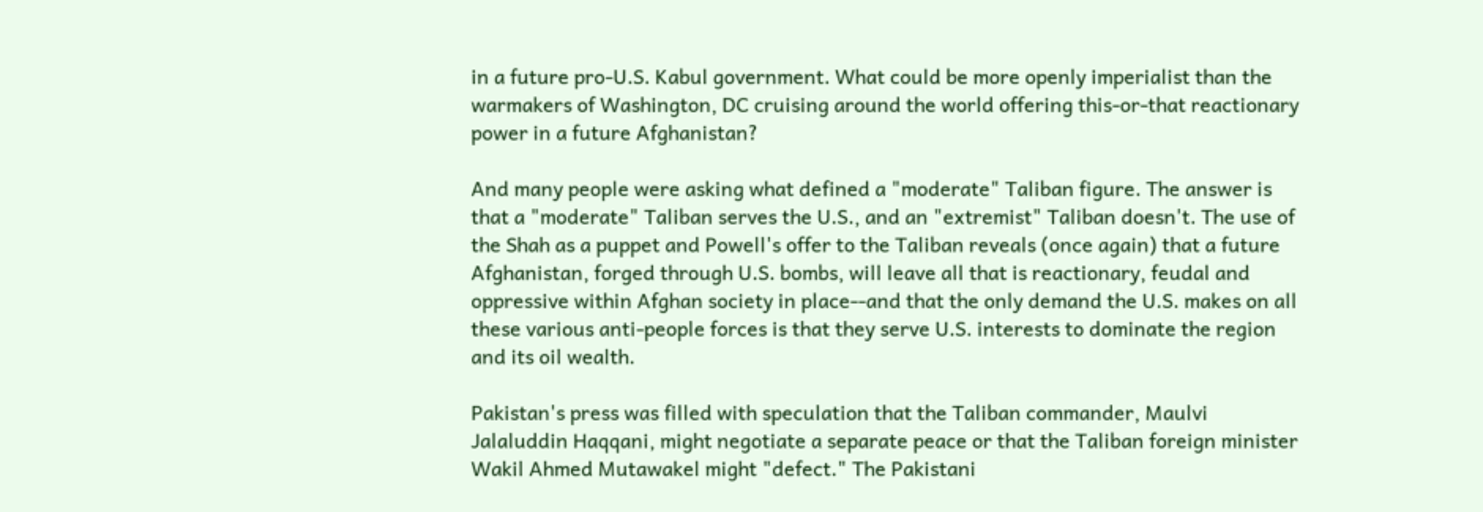in a future pro-U.S. Kabul government. What could be more openly imperialist than the warmakers of Washington, DC cruising around the world offering this-or-that reactionary power in a future Afghanistan?

And many people were asking what defined a "moderate" Taliban figure. The answer is that a "moderate" Taliban serves the U.S., and an "extremist" Taliban doesn't. The use of the Shah as a puppet and Powell's offer to the Taliban reveals (once again) that a future Afghanistan, forged through U.S. bombs, will leave all that is reactionary, feudal and oppressive within Afghan society in place--and that the only demand the U.S. makes on all these various anti-people forces is that they serve U.S. interests to dominate the region and its oil wealth.

Pakistan's press was filled with speculation that the Taliban commander, Maulvi Jalaluddin Haqqani, might negotiate a separate peace or that the Taliban foreign minister Wakil Ahmed Mutawakel might "defect." The Pakistani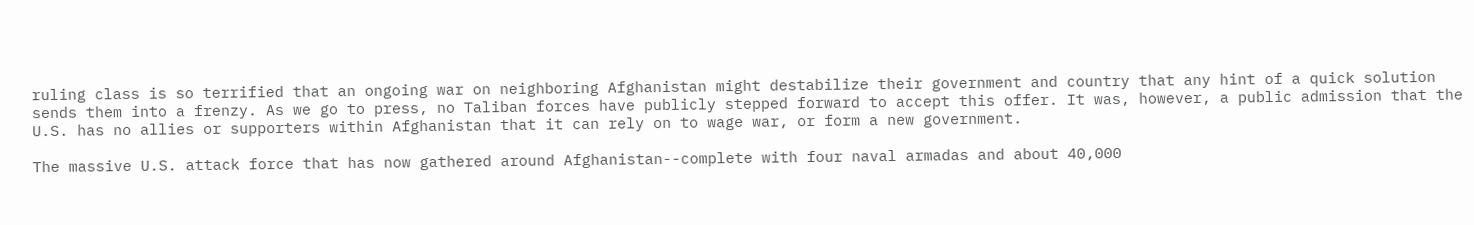ruling class is so terrified that an ongoing war on neighboring Afghanistan might destabilize their government and country that any hint of a quick solution sends them into a frenzy. As we go to press, no Taliban forces have publicly stepped forward to accept this offer. It was, however, a public admission that the U.S. has no allies or supporters within Afghanistan that it can rely on to wage war, or form a new government.

The massive U.S. attack force that has now gathered around Afghanistan--complete with four naval armadas and about 40,000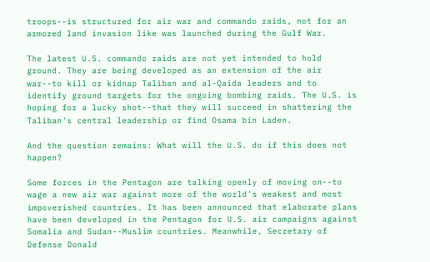troops--is structured for air war and commando raids, not for an armored land invasion like was launched during the Gulf War.

The latest U.S. commando raids are not yet intended to hold ground. They are being developed as an extension of the air war--to kill or kidnap Taliban and al-Qaida leaders and to identify ground targets for the ongoing bombing raids. The U.S. is hoping for a lucky shot--that they will succeed in shattering the Taliban's central leadership or find Osama bin Laden.

And the question remains: What will the U.S. do if this does not happen?

Some forces in the Pentagon are talking openly of moving on--to wage a new air war against more of the world's weakest and most impoverished countries. It has been announced that elaborate plans have been developed in the Pentagon for U.S. air campaigns against Somalia and Sudan--Muslim countries. Meanwhile, Secretary of Defense Donald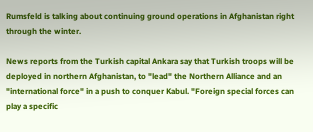Rumsfeld is talking about continuing ground operations in Afghanistan right through the winter.

News reports from the Turkish capital Ankara say that Turkish troops will be deployed in northern Afghanistan, to "lead" the Northern Alliance and an "international force" in a push to conquer Kabul. "Foreign special forces can play a specific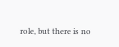role, but there is no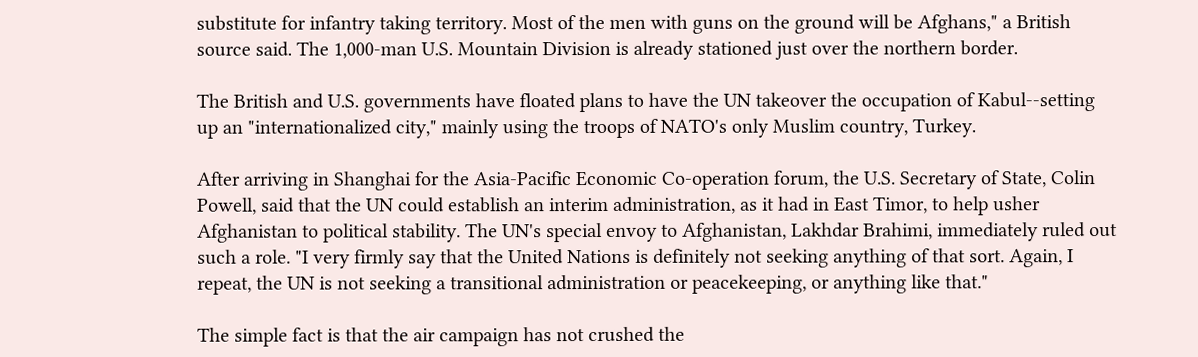substitute for infantry taking territory. Most of the men with guns on the ground will be Afghans," a British source said. The 1,000-man U.S. Mountain Division is already stationed just over the northern border.

The British and U.S. governments have floated plans to have the UN takeover the occupation of Kabul--setting up an "internationalized city," mainly using the troops of NATO's only Muslim country, Turkey.

After arriving in Shanghai for the Asia-Pacific Economic Co-operation forum, the U.S. Secretary of State, Colin Powell, said that the UN could establish an interim administration, as it had in East Timor, to help usher Afghanistan to political stability. The UN's special envoy to Afghanistan, Lakhdar Brahimi, immediately ruled out such a role. "I very firmly say that the United Nations is definitely not seeking anything of that sort. Again, I repeat, the UN is not seeking a transitional administration or peacekeeping, or anything like that."

The simple fact is that the air campaign has not crushed the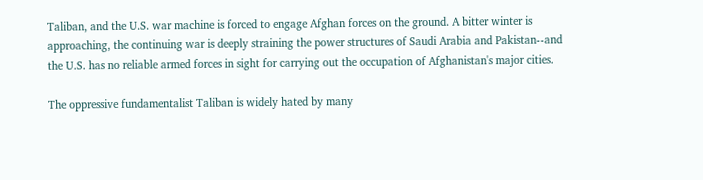Taliban, and the U.S. war machine is forced to engage Afghan forces on the ground. A bitter winter is approaching, the continuing war is deeply straining the power structures of Saudi Arabia and Pakistan--and the U.S. has no reliable armed forces in sight for carrying out the occupation of Afghanistan's major cities.

The oppressive fundamentalist Taliban is widely hated by many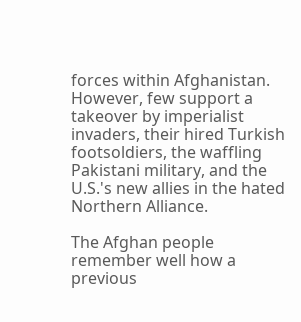forces within Afghanistan. However, few support a takeover by imperialist invaders, their hired Turkish footsoldiers, the waffling Pakistani military, and the U.S.'s new allies in the hated Northern Alliance.

The Afghan people remember well how a previous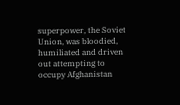superpower, the Soviet Union, was bloodied, humiliated and driven out attempting to occupy Afghanistan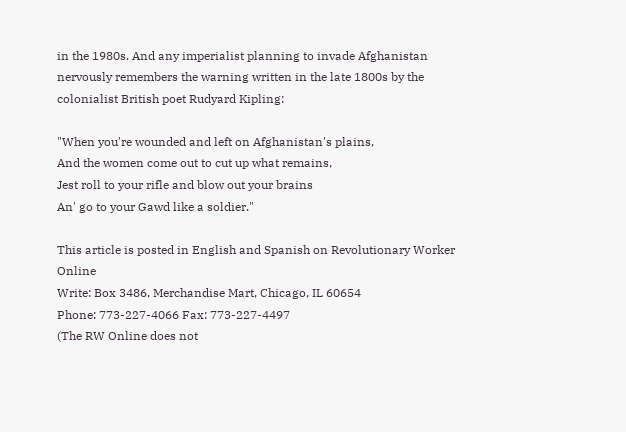in the 1980s. And any imperialist planning to invade Afghanistan nervously remembers the warning written in the late 1800s by the colonialist British poet Rudyard Kipling:

"When you're wounded and left on Afghanistan's plains,
And the women come out to cut up what remains,
Jest roll to your rifle and blow out your brains
An' go to your Gawd like a soldier."

This article is posted in English and Spanish on Revolutionary Worker Online
Write: Box 3486, Merchandise Mart, Chicago, IL 60654
Phone: 773-227-4066 Fax: 773-227-4497
(The RW Online does not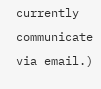currently communicate via email.)